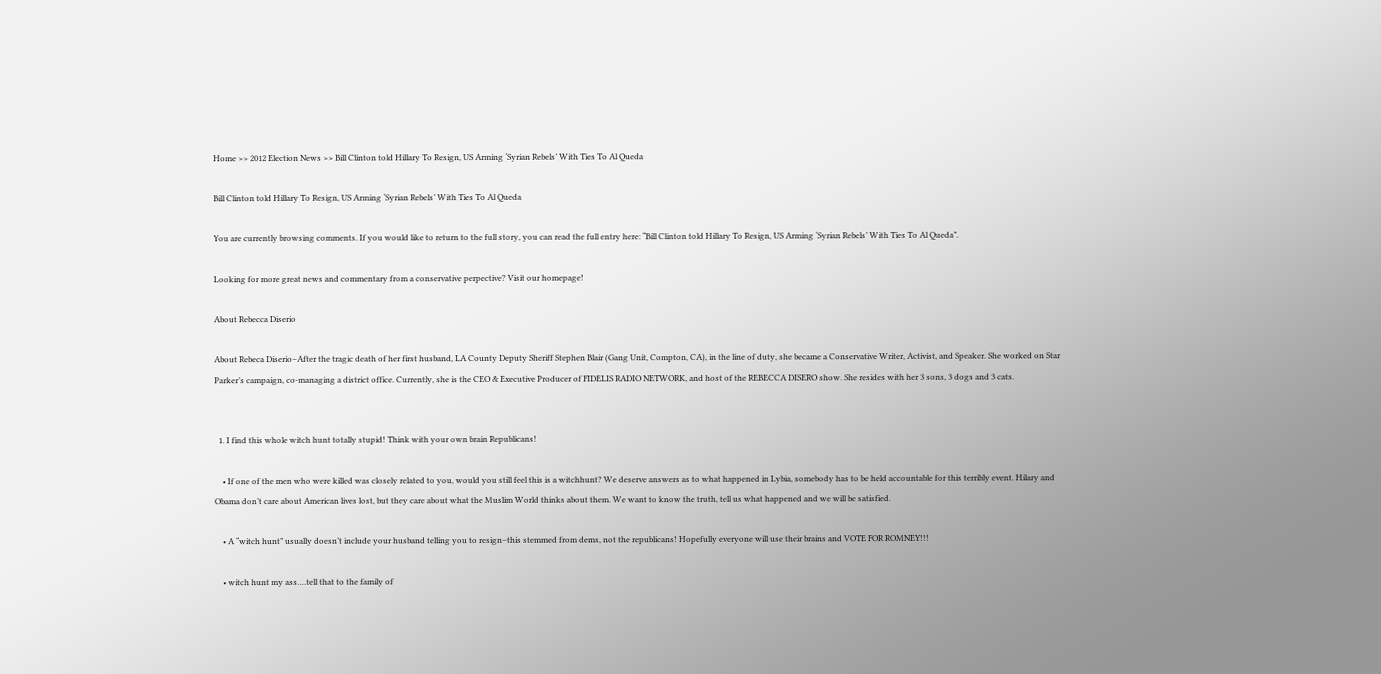Home >> 2012 Election News >> Bill Clinton told Hillary To Resign, US Arming ‘Syrian Rebels’ With Ties To Al Queda

Bill Clinton told Hillary To Resign, US Arming ‘Syrian Rebels’ With Ties To Al Queda

You are currently browsing comments. If you would like to return to the full story, you can read the full entry here: “Bill Clinton told Hillary To Resign, US Arming ‘Syrian Rebels’ With Ties To Al Queda”.

Looking for more great news and commentary from a conservative perpective? Visit our homepage!

About Rebecca Diserio

About Rebeca Diserio–After the tragic death of her first husband, LA County Deputy Sheriff Stephen Blair (Gang Unit, Compton, CA), in the line of duty, she became a Conservative Writer, Activist, and Speaker. She worked on Star Parker’s campaign, co-managing a district office. Currently, she is the CEO & Executive Producer of FIDELIS RADIO NETWORK, and host of the REBECCA DISERO show. She resides with her 3 sons, 3 dogs and 3 cats.


  1. I find this whole witch hunt totally stupid! Think with your own brain Republicans!

    • If one of the men who were killed was closely related to you, would you still feel this is a witchhunt? We deserve answers as to what happened in Lybia, somebody has to be held accountable for this terribly event. Hilary and Obama don’t care about American lives lost, but they care about what the Muslim World thinks about them. We want to know the truth, tell us what happened and we will be satisfied.

    • A “witch hunt” usually doesn’t include your husband telling you to resign–this stemmed from dems, not the republicans! Hopefully everyone will use their brains and VOTE FOR ROMNEY!!!

    • witch hunt my ass….tell that to the family of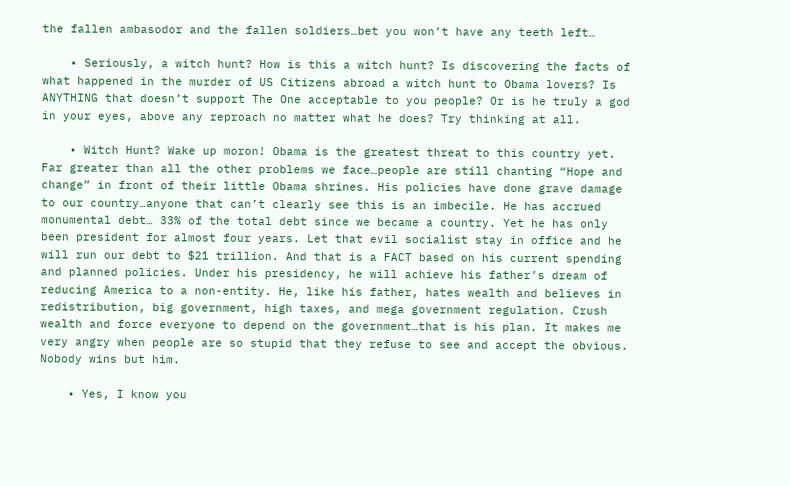the fallen ambasodor and the fallen soldiers…bet you won’t have any teeth left…

    • Seriously, a witch hunt? How is this a witch hunt? Is discovering the facts of what happened in the murder of US Citizens abroad a witch hunt to Obama lovers? Is ANYTHING that doesn’t support The One acceptable to you people? Or is he truly a god in your eyes, above any reproach no matter what he does? Try thinking at all.

    • Witch Hunt? Wake up moron! Obama is the greatest threat to this country yet. Far greater than all the other problems we face…people are still chanting “Hope and change” in front of their little Obama shrines. His policies have done grave damage to our country…anyone that can’t clearly see this is an imbecile. He has accrued monumental debt… 33% of the total debt since we became a country. Yet he has only been president for almost four years. Let that evil socialist stay in office and he will run our debt to $21 trillion. And that is a FACT based on his current spending and planned policies. Under his presidency, he will achieve his father’s dream of reducing America to a non-entity. He, like his father, hates wealth and believes in redistribution, big government, high taxes, and mega government regulation. Crush wealth and force everyone to depend on the government…that is his plan. It makes me very angry when people are so stupid that they refuse to see and accept the obvious. Nobody wins but him.

    • Yes, I know you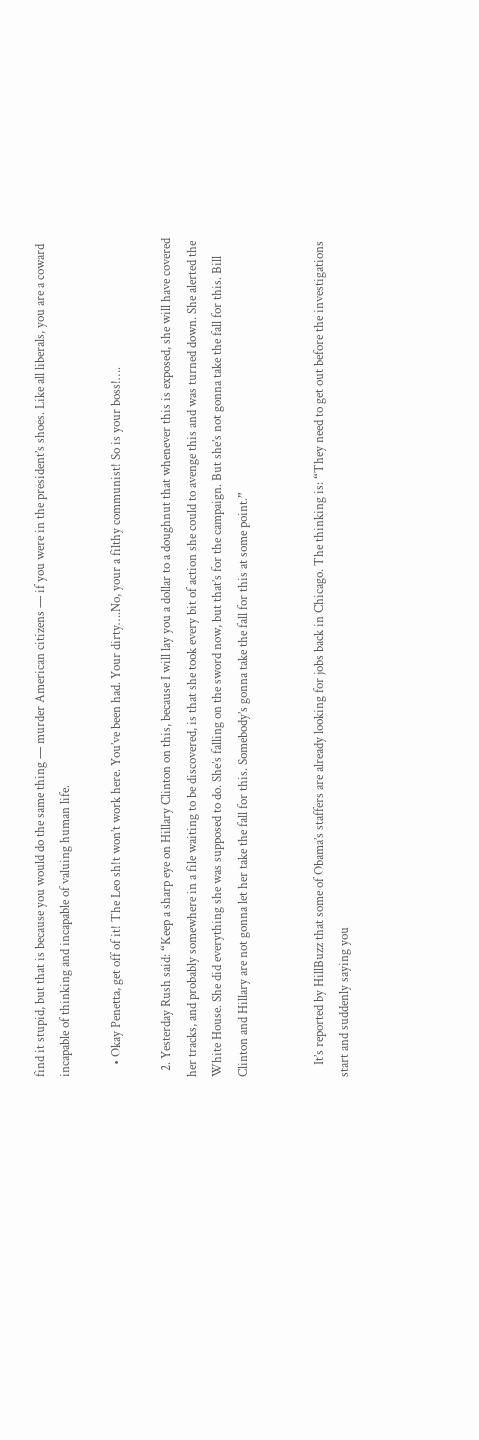find it stupid, but that is because you would do the same thing — murder American citizens — if you were in the president’s shoes. Like all liberals, you are a coward incapable of thinking and incapable of valuing human life.

    • Okay Penetta, get off of it! The Leo sh!t won’t work here. You’ve been had. Your dirty….No, your a filthy communist! So is your boss!….

  2. Yesterday Rush said: “Keep a sharp eye on Hillary Clinton on this, because I will lay you a dollar to a doughnut that whenever this is exposed, she will have covered her tracks, and probably somewhere in a file waiting to be discovered, is that she took every bit of action she could to avenge this and was turned down. She alerted the White House. She did everything she was supposed to do. She’s falling on the sword now, but that’s for the campaign. But she’s not gonna take the fall for this. Bill Clinton and Hillary are not gonna let her take the fall for this. Somebody’s gonna take the fall for this at some point.”


    It’s reported by HillBuzz that some of Obama’s staffers are already looking for jobs back in Chicago. The thinking is: “They need to get out before the investigations start and suddenly saying you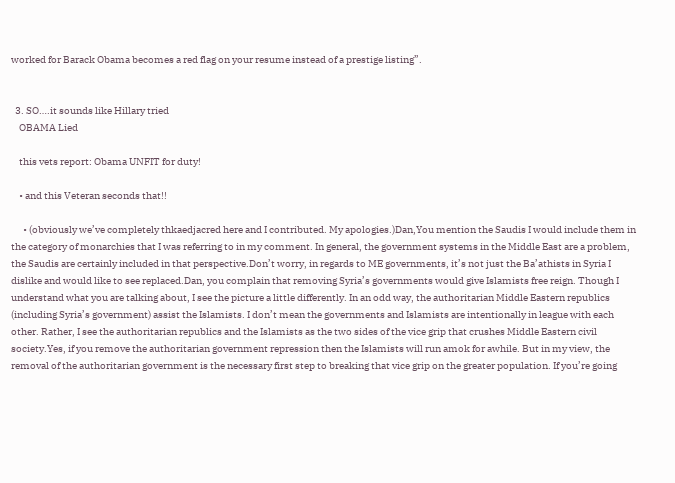worked for Barack Obama becomes a red flag on your resume instead of a prestige listing”.


  3. SO….it sounds like Hillary tried
    OBAMA Lied

    this vets report: Obama UNFIT for duty!

    • and this Veteran seconds that!!

      • (obviously we’ve completely thkaedjacred here and I contributed. My apologies.)Dan,You mention the Saudis I would include them in the category of monarchies that I was referring to in my comment. In general, the government systems in the Middle East are a problem, the Saudis are certainly included in that perspective.Don’t worry, in regards to ME governments, it’s not just the Ba’athists in Syria I dislike and would like to see replaced.Dan, you complain that removing Syria’s governments would give Islamists free reign. Though I understand what you are talking about, I see the picture a little differently. In an odd way, the authoritarian Middle Eastern republics (including Syria’s government) assist the Islamists. I don’t mean the governments and Islamists are intentionally in league with each other. Rather, I see the authoritarian republics and the Islamists as the two sides of the vice grip that crushes Middle Eastern civil society.Yes, if you remove the authoritarian government repression then the Islamists will run amok for awhile. But in my view, the removal of the authoritarian government is the necessary first step to breaking that vice grip on the greater population. If you’re going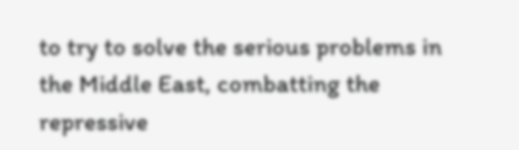to try to solve the serious problems in the Middle East, combatting the repressive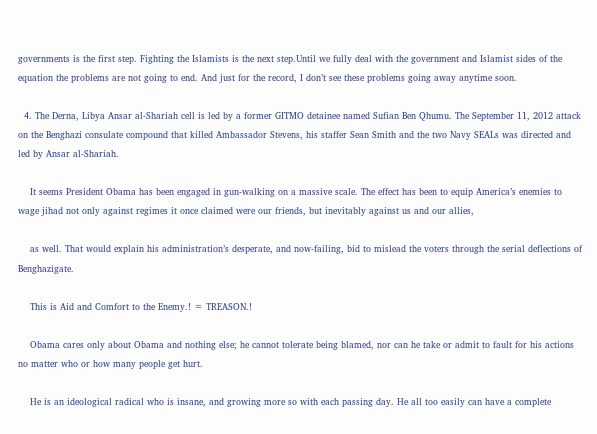governments is the first step. Fighting the Islamists is the next step.Until we fully deal with the government and Islamist sides of the equation the problems are not going to end. And just for the record, I don’t see these problems going away anytime soon.

  4. The Derna, Libya Ansar al-Shariah cell is led by a former GITMO detainee named Sufian Ben Qhumu. The September 11, 2012 attack on the Benghazi consulate compound that killed Ambassador Stevens, his staffer Sean Smith and the two Navy SEALs was directed and led by Ansar al-Shariah.

    It seems President Obama has been engaged in gun-walking on a massive scale. The effect has been to equip America’s enemies to wage jihad not only against regimes it once claimed were our friends, but inevitably against us and our allies,

    as well. That would explain his administration’s desperate, and now-failing, bid to mislead the voters through the serial deflections of Benghazigate.

    This is Aid and Comfort to the Enemy.! = TREASON.!

    Obama cares only about Obama and nothing else; he cannot tolerate being blamed, nor can he take or admit to fault for his actions no matter who or how many people get hurt.

    He is an ideological radical who is insane, and growing more so with each passing day. He all too easily can have a complete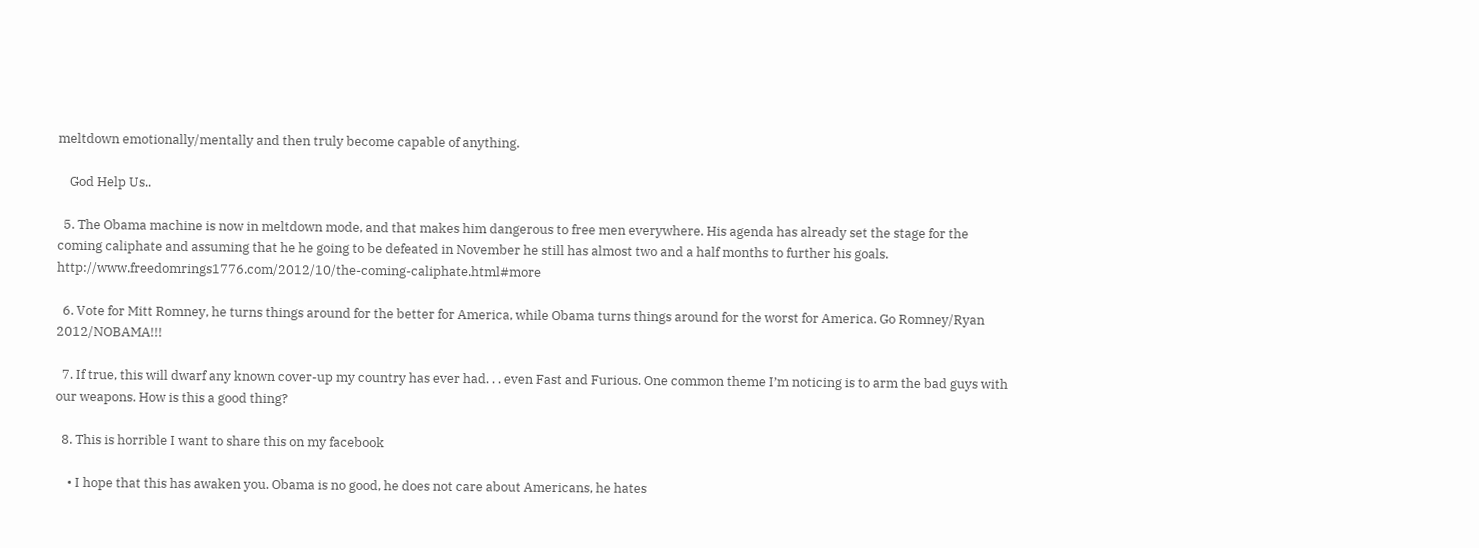meltdown emotionally/mentally and then truly become capable of anything.

    God Help Us..

  5. The Obama machine is now in meltdown mode, and that makes him dangerous to free men everywhere. His agenda has already set the stage for the coming caliphate and assuming that he he going to be defeated in November he still has almost two and a half months to further his goals. http://www.freedomrings1776.com/2012/10/the-coming-caliphate.html#more

  6. Vote for Mitt Romney, he turns things around for the better for America, while Obama turns things around for the worst for America. Go Romney/Ryan 2012/NOBAMA!!!

  7. If true, this will dwarf any known cover-up my country has ever had. . . even Fast and Furious. One common theme I’m noticing is to arm the bad guys with our weapons. How is this a good thing?

  8. This is horrible I want to share this on my facebook

    • I hope that this has awaken you. Obama is no good, he does not care about Americans, he hates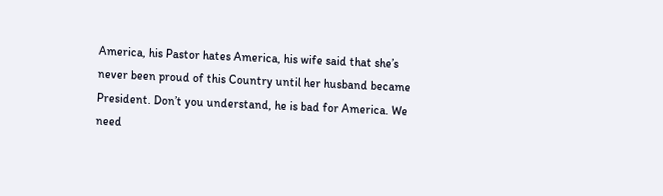America, his Pastor hates America, his wife said that she’s never been proud of this Country until her husband became President. Don’t you understand, he is bad for America. We need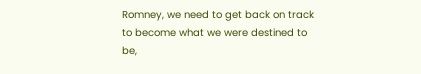Romney, we need to get back on track to become what we were destined to be,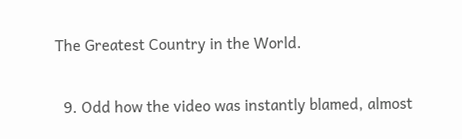The Greatest Country in the World.

  9. Odd how the video was instantly blamed, almost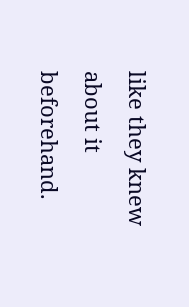like they knew about it beforehand.